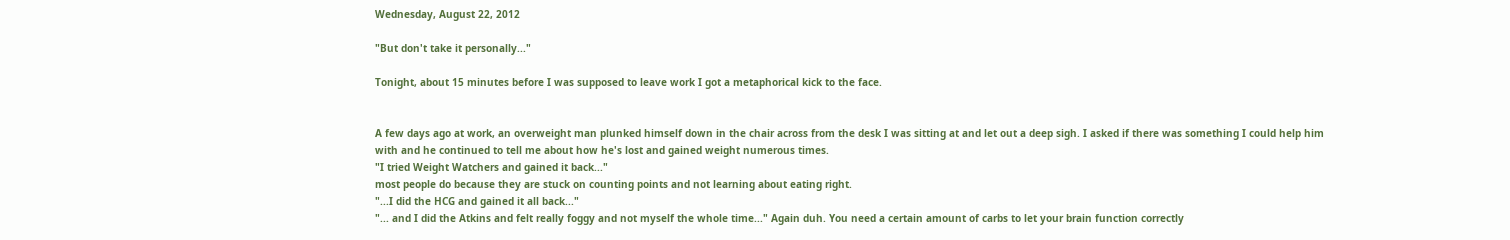Wednesday, August 22, 2012

"But don't take it personally..."

Tonight, about 15 minutes before I was supposed to leave work I got a metaphorical kick to the face.


A few days ago at work, an overweight man plunked himself down in the chair across from the desk I was sitting at and let out a deep sigh. I asked if there was something I could help him with and he continued to tell me about how he's lost and gained weight numerous times.
"I tried Weight Watchers and gained it back..."
most people do because they are stuck on counting points and not learning about eating right.
"...I did the HCG and gained it all back..."
"... and I did the Atkins and felt really foggy and not myself the whole time..." Again duh. You need a certain amount of carbs to let your brain function correctly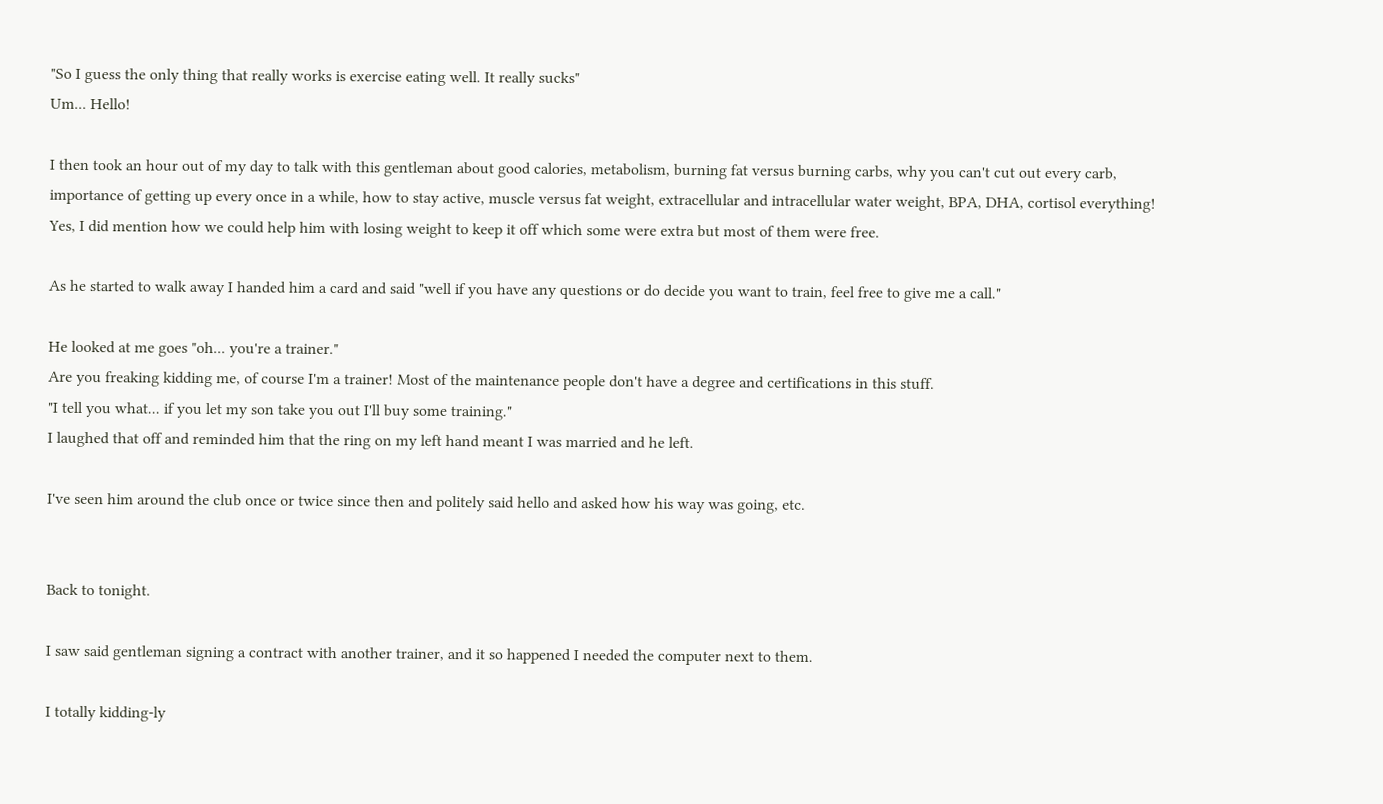"So I guess the only thing that really works is exercise eating well. It really sucks"
Um... Hello!

I then took an hour out of my day to talk with this gentleman about good calories, metabolism, burning fat versus burning carbs, why you can't cut out every carb, importance of getting up every once in a while, how to stay active, muscle versus fat weight, extracellular and intracellular water weight, BPA, DHA, cortisol everything! Yes, I did mention how we could help him with losing weight to keep it off which some were extra but most of them were free.

As he started to walk away I handed him a card and said "well if you have any questions or do decide you want to train, feel free to give me a call."

He looked at me goes "oh... you're a trainer."
Are you freaking kidding me, of course I'm a trainer! Most of the maintenance people don't have a degree and certifications in this stuff.
"I tell you what... if you let my son take you out I'll buy some training."
I laughed that off and reminded him that the ring on my left hand meant I was married and he left.

I've seen him around the club once or twice since then and politely said hello and asked how his way was going, etc.


Back to tonight.

I saw said gentleman signing a contract with another trainer, and it so happened I needed the computer next to them.

I totally kidding-ly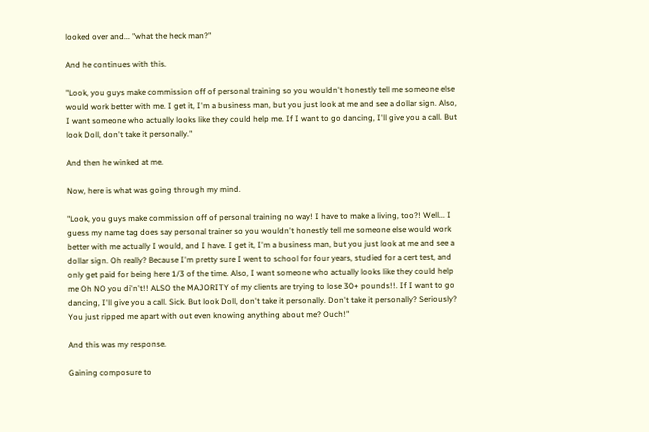looked over and... "what the heck man?"

And he continues with this.

"Look, you guys make commission off of personal training so you wouldn't honestly tell me someone else would work better with me. I get it, I'm a business man, but you just look at me and see a dollar sign. Also, I want someone who actually looks like they could help me. If I want to go dancing, I'll give you a call. But look Doll, don't take it personally."

And then he winked at me.

Now, here is what was going through my mind.

"Look, you guys make commission off of personal training no way! I have to make a living, too?! Well... I guess my name tag does say personal trainer so you wouldn't honestly tell me someone else would work better with me actually I would, and I have. I get it, I'm a business man, but you just look at me and see a dollar sign. Oh really? Because I'm pretty sure I went to school for four years, studied for a cert test, and only get paid for being here 1/3 of the time. Also, I want someone who actually looks like they could help me Oh NO you di'n't!! ALSO the MAJORITY of my clients are trying to lose 30+ pounds!!. If I want to go dancing, I'll give you a call. Sick. But look Doll, don't take it personally. Don't take it personally? Seriously? You just ripped me apart with out even knowing anything about me? Ouch!"

And this was my response.

Gaining composure to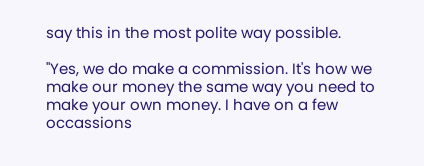say this in the most polite way possible.

"Yes, we do make a commission. It's how we make our money the same way you need to make your own money. I have on a few occassions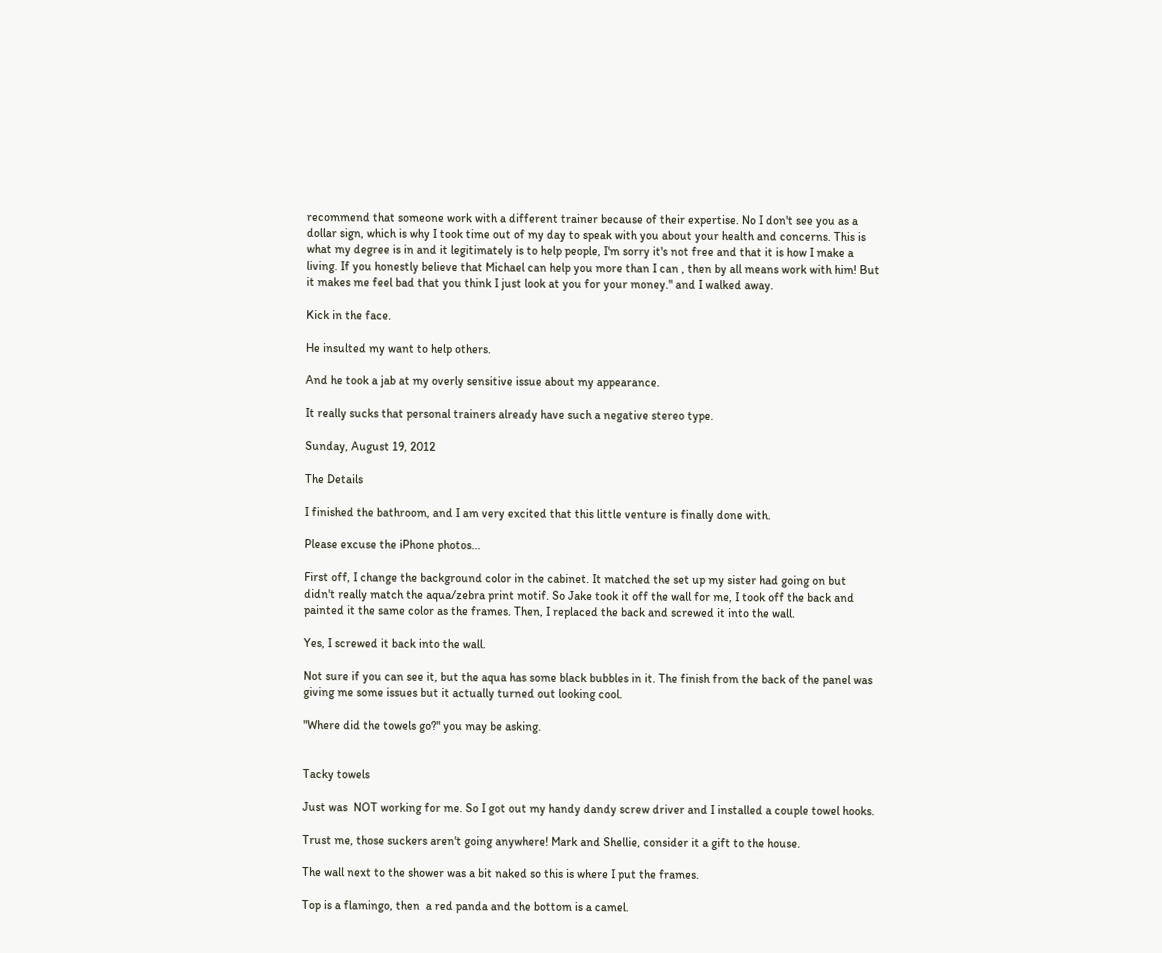recommend that someone work with a different trainer because of their expertise. No I don't see you as a dollar sign, which is why I took time out of my day to speak with you about your health and concerns. This is what my degree is in and it legitimately is to help people, I'm sorry it's not free and that it is how I make a living. If you honestly believe that Michael can help you more than I can , then by all means work with him! But it makes me feel bad that you think I just look at you for your money." and I walked away.

Kick in the face.

He insulted my want to help others.

And he took a jab at my overly sensitive issue about my appearance.

It really sucks that personal trainers already have such a negative stereo type.

Sunday, August 19, 2012

The Details

I finished the bathroom, and I am very excited that this little venture is finally done with.

Please excuse the iPhone photos...

First off, I change the background color in the cabinet. It matched the set up my sister had going on but didn't really match the aqua/zebra print motif. So Jake took it off the wall for me, I took off the back and painted it the same color as the frames. Then, I replaced the back and screwed it into the wall.

Yes, I screwed it back into the wall.

Not sure if you can see it, but the aqua has some black bubbles in it. The finish from the back of the panel was giving me some issues but it actually turned out looking cool.

"Where did the towels go?" you may be asking.


Tacky towels

Just was  NOT working for me. So I got out my handy dandy screw driver and I installed a couple towel hooks.

Trust me, those suckers aren't going anywhere! Mark and Shellie, consider it a gift to the house.

The wall next to the shower was a bit naked so this is where I put the frames.

Top is a flamingo, then  a red panda and the bottom is a camel.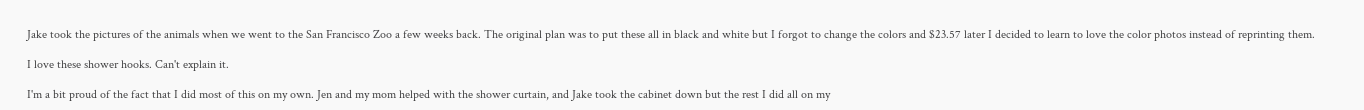Jake took the pictures of the animals when we went to the San Francisco Zoo a few weeks back. The original plan was to put these all in black and white but I forgot to change the colors and $23.57 later I decided to learn to love the color photos instead of reprinting them.

I love these shower hooks. Can't explain it.

I'm a bit proud of the fact that I did most of this on my own. Jen and my mom helped with the shower curtain, and Jake took the cabinet down but the rest I did all on my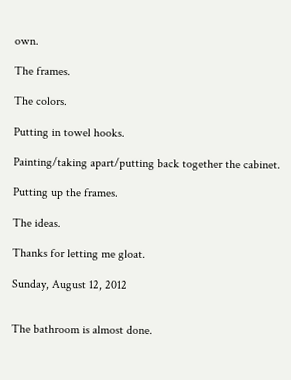own.

The frames.

The colors.

Putting in towel hooks.

Painting/taking apart/putting back together the cabinet.

Putting up the frames.

The ideas.

Thanks for letting me gloat.

Sunday, August 12, 2012


The bathroom is almost done.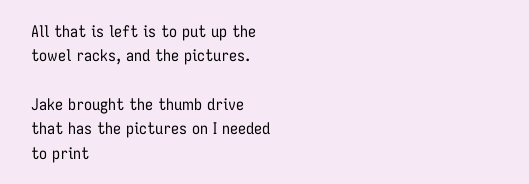All that is left is to put up the towel racks, and the pictures.

Jake brought the thumb drive that has the pictures on I needed to print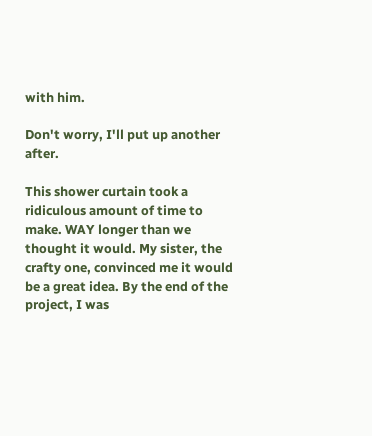with him.

Don't worry, I'll put up another after.

This shower curtain took a ridiculous amount of time to make. WAY longer than we thought it would. My sister, the crafty one, convinced me it would be a great idea. By the end of the project, I was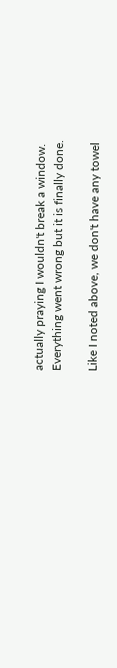actually praying I wouldn't break a window. Everything went wrong but it is finally done.

Like I noted above, we don't have any towel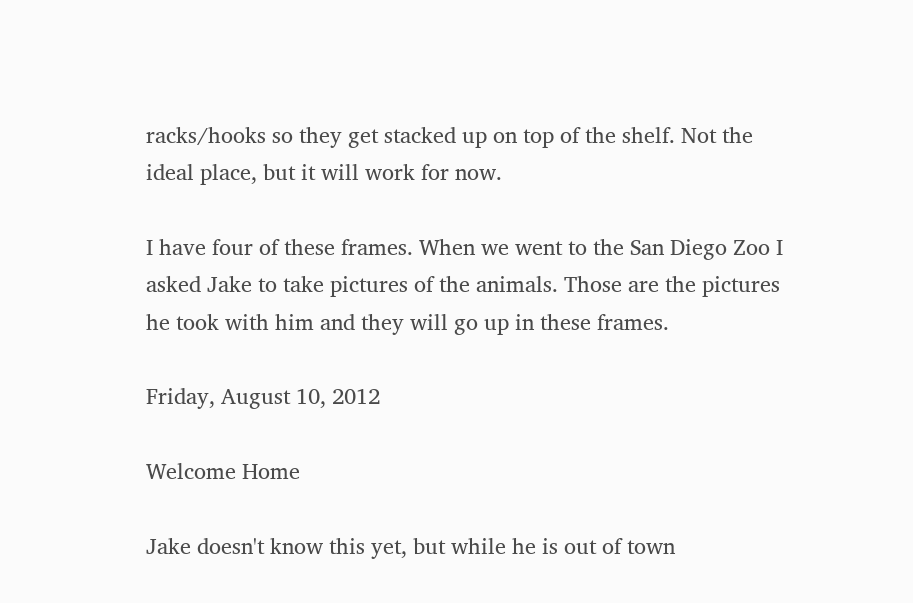racks/hooks so they get stacked up on top of the shelf. Not the ideal place, but it will work for now.

I have four of these frames. When we went to the San Diego Zoo I asked Jake to take pictures of the animals. Those are the pictures he took with him and they will go up in these frames.

Friday, August 10, 2012

Welcome Home

Jake doesn't know this yet, but while he is out of town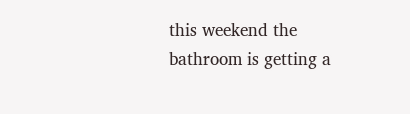this weekend the bathroom is getting a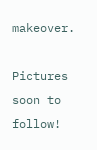makeover.

Pictures soon to follow!